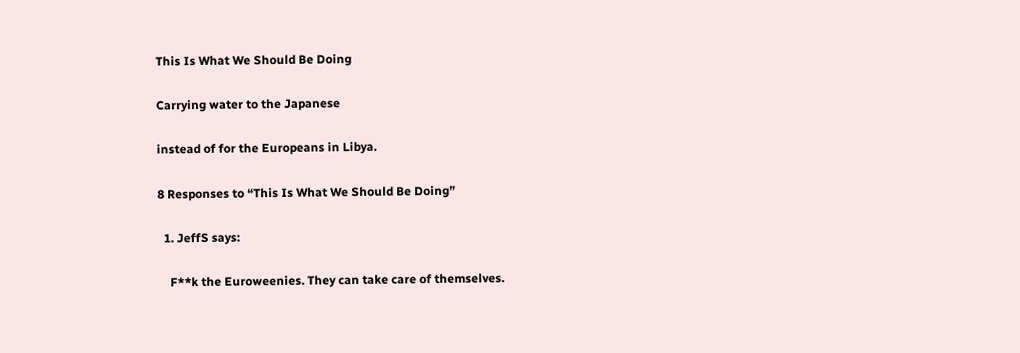This Is What We Should Be Doing

Carrying water to the Japanese

instead of for the Europeans in Libya.

8 Responses to “This Is What We Should Be Doing”

  1. JeffS says:

    F**k the Euroweenies. They can take care of themselves.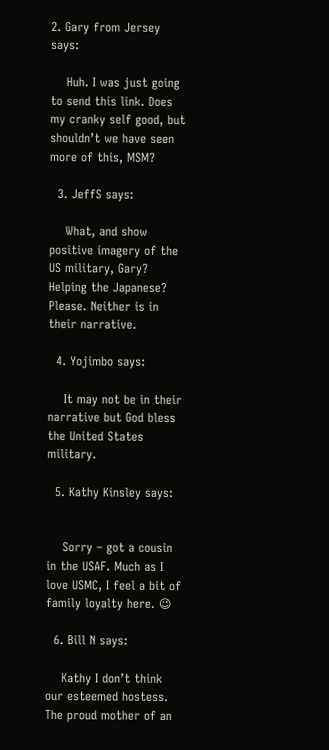2. Gary from Jersey says:

    Huh. I was just going to send this link. Does my cranky self good, but shouldn’t we have seen more of this, MSM?

  3. JeffS says:

    What, and show positive imagery of the US military, Gary? Helping the Japanese? Please. Neither is in their narrative.

  4. Yojimbo says:

    It may not be in their narrative but God bless the United States military.

  5. Kathy Kinsley says:


    Sorry – got a cousin in the USAF. Much as I love USMC, I feel a bit of family loyalty here. 😉

  6. Bill N says:

    Kathy I don’t think our esteemed hostess. The proud mother of an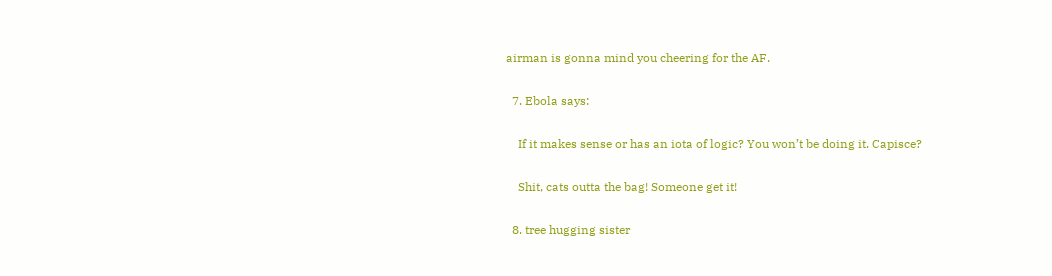airman is gonna mind you cheering for the AF.

  7. Ebola says:

    If it makes sense or has an iota of logic? You won’t be doing it. Capisce?

    Shit, cats outta the bag! Someone get it!

  8. tree hugging sister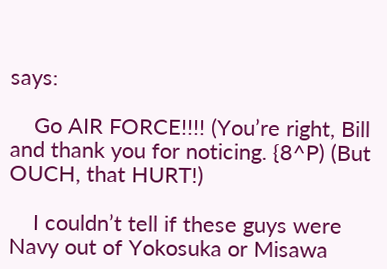says:

    Go AIR FORCE!!!! (You’re right, Bill and thank you for noticing. {8^P) (But OUCH, that HURT!)

    I couldn’t tell if these guys were Navy out of Yokosuka or Misawa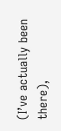(I’ve actually been there),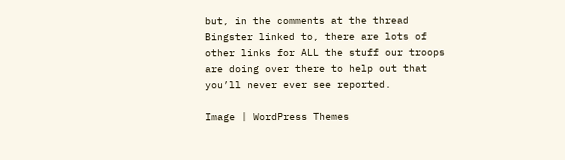but, in the comments at the thread Bingster linked to, there are lots of other links for ALL the stuff our troops are doing over there to help out that you’ll never ever see reported.

Image | WordPress Themes